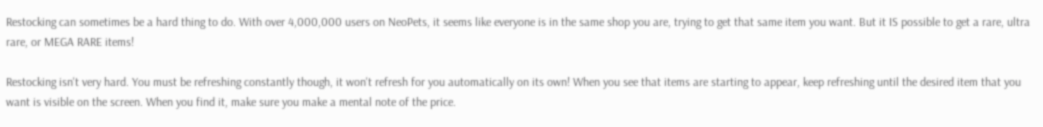Restocking can sometimes be a hard thing to do. With over 4,000,000 users on NeoPets, it seems like everyone is in the same shop you are, trying to get that same item you want. But it IS possible to get a rare, ultra rare, or MEGA RARE items!

Restocking isn't very hard. You must be refreshing constantly though, it won't refresh for you automatically on its own! When you see that items are starting to appear, keep refreshing until the desired item that you want is visible on the screen. When you find it, make sure you make a mental note of the price.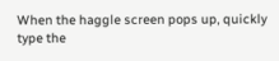When the haggle screen pops up, quickly type the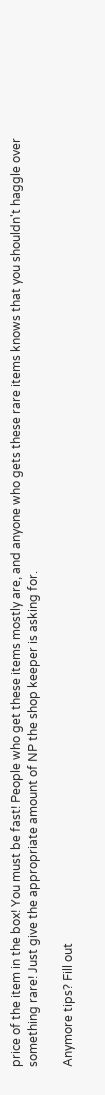price of the item in the box! You must be fast! People who get these items mostly are, and anyone who gets these rare items knows that you shouldn't haggle over something rare! Just give the appropriate amount of NP the shop keeper is asking for.

Anymore tips? Fill out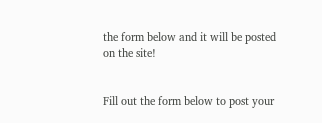the form below and it will be posted on the site!


Fill out the form below to post your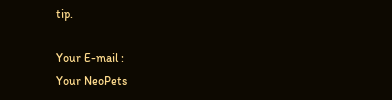tip.

Your E-mail :
Your NeoPets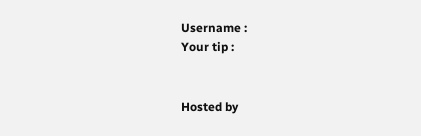Username :
Your tip :


Hosted by